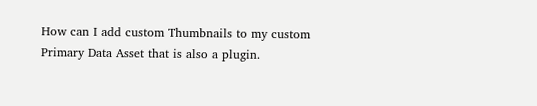How can I add custom Thumbnails to my custom Primary Data Asset that is also a plugin.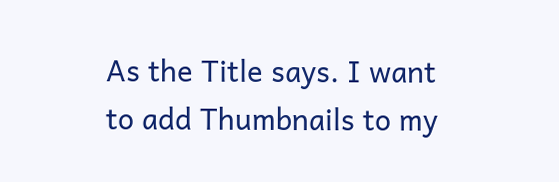As the Title says. I want to add Thumbnails to my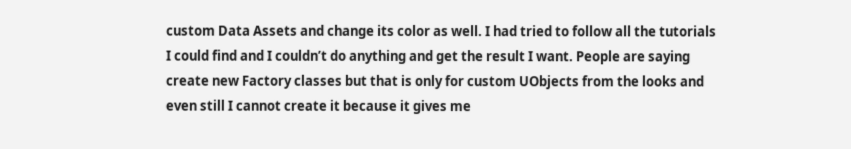custom Data Assets and change its color as well. I had tried to follow all the tutorials I could find and I couldn’t do anything and get the result I want. People are saying create new Factory classes but that is only for custom UObjects from the looks and even still I cannot create it because it gives me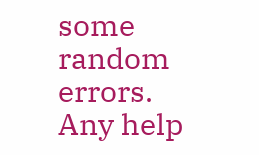some random errors.
Any help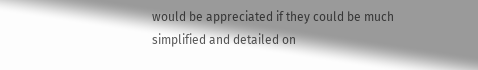would be appreciated if they could be much simplified and detailed on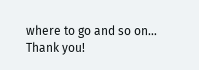where to go and so on…
Thank you!